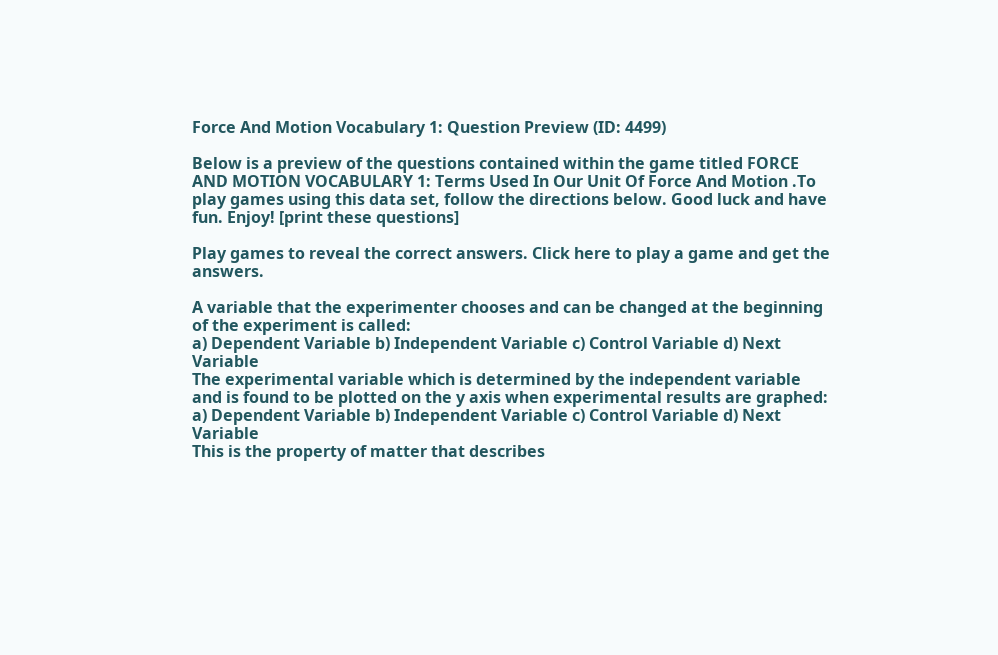Force And Motion Vocabulary 1: Question Preview (ID: 4499)

Below is a preview of the questions contained within the game titled FORCE AND MOTION VOCABULARY 1: Terms Used In Our Unit Of Force And Motion .To play games using this data set, follow the directions below. Good luck and have fun. Enjoy! [print these questions]

Play games to reveal the correct answers. Click here to play a game and get the answers.

A variable that the experimenter chooses and can be changed at the beginning of the experiment is called:
a) Dependent Variable b) Independent Variable c) Control Variable d) Next Variable
The experimental variable which is determined by the independent variable and is found to be plotted on the y axis when experimental results are graphed:
a) Dependent Variable b) Independent Variable c) Control Variable d) Next Variable
This is the property of matter that describes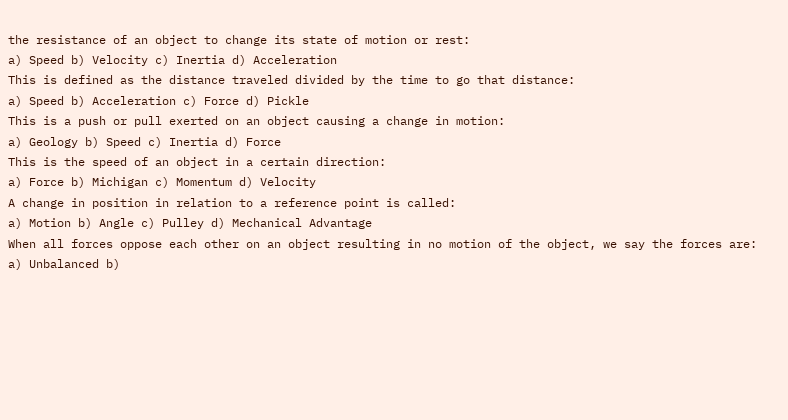the resistance of an object to change its state of motion or rest:
a) Speed b) Velocity c) Inertia d) Acceleration
This is defined as the distance traveled divided by the time to go that distance:
a) Speed b) Acceleration c) Force d) Pickle
This is a push or pull exerted on an object causing a change in motion:
a) Geology b) Speed c) Inertia d) Force
This is the speed of an object in a certain direction:
a) Force b) Michigan c) Momentum d) Velocity
A change in position in relation to a reference point is called:
a) Motion b) Angle c) Pulley d) Mechanical Advantage
When all forces oppose each other on an object resulting in no motion of the object, we say the forces are:
a) Unbalanced b)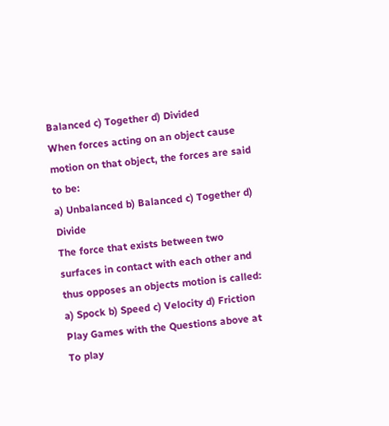Balanced c) Together d) Divided
When forces acting on an object cause motion on that object, the forces are said to be:
a) Unbalanced b) Balanced c) Together d) Divide
The force that exists between two surfaces in contact with each other and thus opposes an objects motion is called:
a) Spock b) Speed c) Velocity d) Friction
Play Games with the Questions above at
To play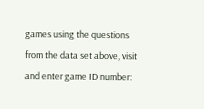games using the questions from the data set above, visit and enter game ID number: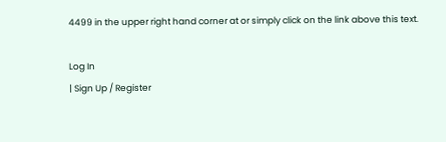4499 in the upper right hand corner at or simply click on the link above this text.

Log In
| Sign Up / Register